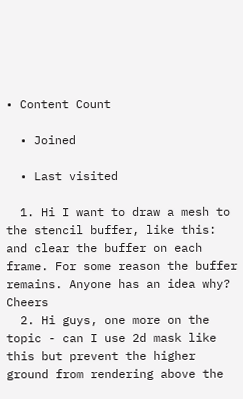• Content Count

  • Joined

  • Last visited

  1. Hi I want to draw a mesh to the stencil buffer, like this: and clear the buffer on each frame. For some reason the buffer remains. Anyone has an idea why? Cheers
  2. Hi guys, one more on the topic - can I use 2d mask like this but prevent the higher ground from rendering above the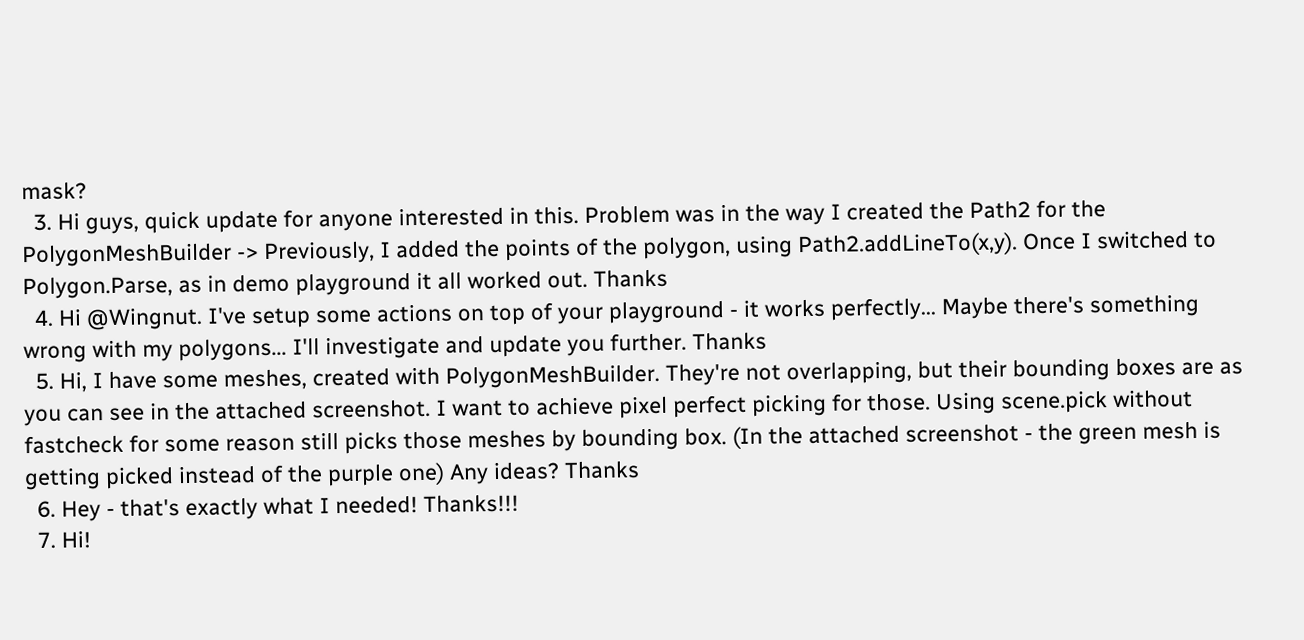mask?
  3. Hi guys, quick update for anyone interested in this. Problem was in the way I created the Path2 for the PolygonMeshBuilder -> Previously, I added the points of the polygon, using Path2.addLineTo(x,y). Once I switched to Polygon.Parse, as in demo playground it all worked out. Thanks
  4. Hi @Wingnut. I've setup some actions on top of your playground - it works perfectly... Maybe there's something wrong with my polygons... I'll investigate and update you further. Thanks
  5. Hi, I have some meshes, created with PolygonMeshBuilder. They're not overlapping, but their bounding boxes are as you can see in the attached screenshot. I want to achieve pixel perfect picking for those. Using scene.pick without fastcheck for some reason still picks those meshes by bounding box. (In the attached screenshot - the green mesh is getting picked instead of the purple one) Any ideas? Thanks
  6. Hey - that's exactly what I needed! Thanks!!!
  7. Hi!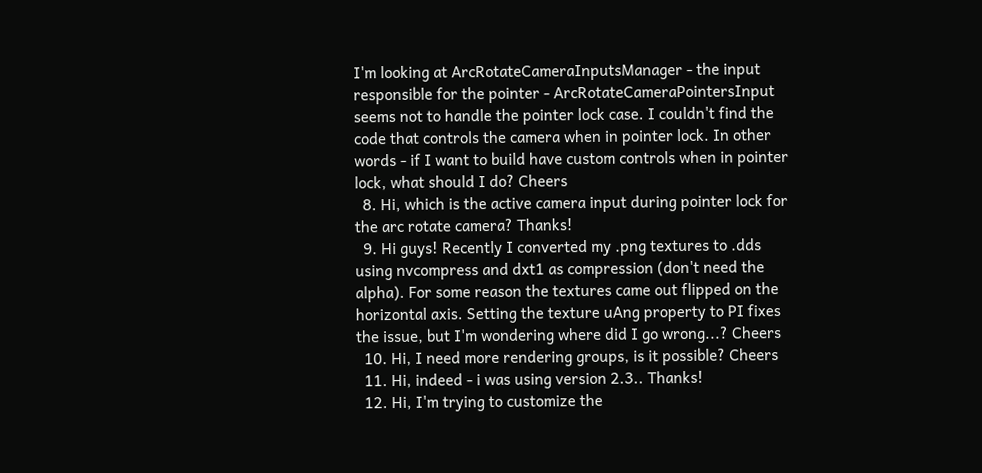I'm looking at ArcRotateCameraInputsManager - the input responsible for the pointer - ArcRotateCameraPointersInput seems not to handle the pointer lock case. I couldn't find the code that controls the camera when in pointer lock. In other words - if I want to build have custom controls when in pointer lock, what should I do? Cheers
  8. Hi, which is the active camera input during pointer lock for the arc rotate camera? Thanks!
  9. Hi guys! Recently I converted my .png textures to .dds using nvcompress and dxt1 as compression (don't need the alpha). For some reason the textures came out flipped on the horizontal axis. Setting the texture uAng property to PI fixes the issue, but I'm wondering where did I go wrong...? Cheers
  10. Hi, I need more rendering groups, is it possible? Cheers
  11. Hi, indeed - i was using version 2.3.. Thanks!
  12. Hi, I'm trying to customize the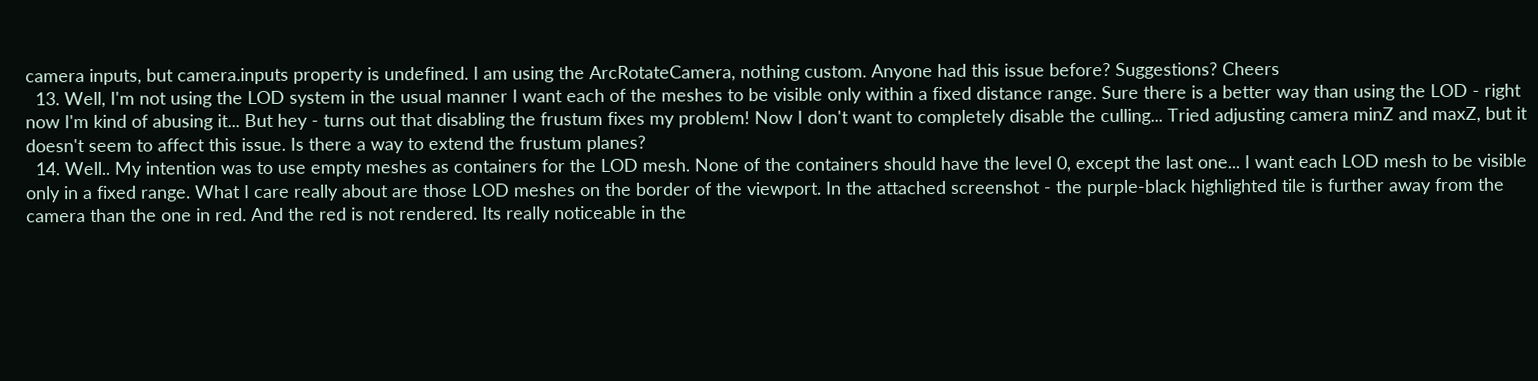camera inputs, but camera.inputs property is undefined. I am using the ArcRotateCamera, nothing custom. Anyone had this issue before? Suggestions? Cheers
  13. Well, I'm not using the LOD system in the usual manner I want each of the meshes to be visible only within a fixed distance range. Sure there is a better way than using the LOD - right now I'm kind of abusing it... But hey - turns out that disabling the frustum fixes my problem! Now I don't want to completely disable the culling... Tried adjusting camera minZ and maxZ, but it doesn't seem to affect this issue. Is there a way to extend the frustum planes?
  14. Well.. My intention was to use empty meshes as containers for the LOD mesh. None of the containers should have the level 0, except the last one... I want each LOD mesh to be visible only in a fixed range. What I care really about are those LOD meshes on the border of the viewport. In the attached screenshot - the purple-black highlighted tile is further away from the camera than the one in red. And the red is not rendered. Its really noticeable in the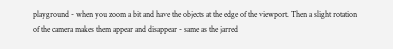playground - when you zoom a bit and have the objects at the edge of the viewport. Then a slight rotation of the camera makes them appear and disappear - same as the jarred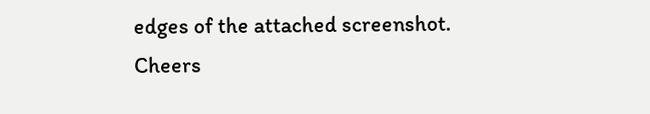edges of the attached screenshot. Cheers